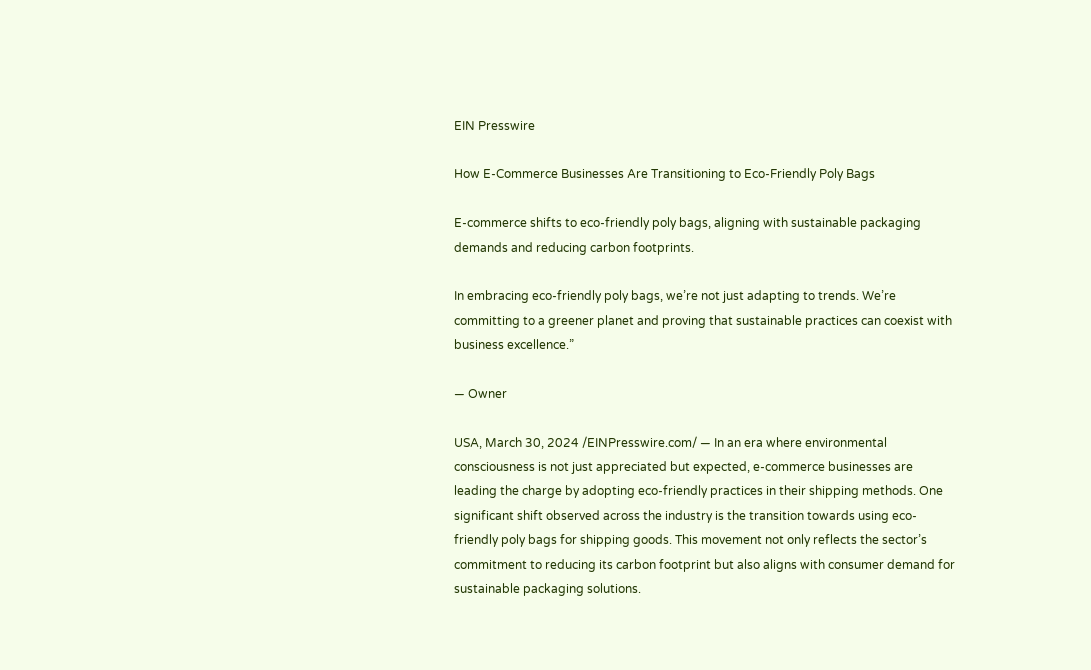EIN Presswire

How E-Commerce Businesses Are Transitioning to Eco-Friendly Poly Bags

E-commerce shifts to eco-friendly poly bags, aligning with sustainable packaging demands and reducing carbon footprints.

In embracing eco-friendly poly bags, we’re not just adapting to trends. We’re committing to a greener planet and proving that sustainable practices can coexist with business excellence.”

— Owner

USA, March 30, 2024 /EINPresswire.com/ — In an era where environmental consciousness is not just appreciated but expected, e-commerce businesses are leading the charge by adopting eco-friendly practices in their shipping methods. One significant shift observed across the industry is the transition towards using eco-friendly poly bags for shipping goods. This movement not only reflects the sector’s commitment to reducing its carbon footprint but also aligns with consumer demand for sustainable packaging solutions.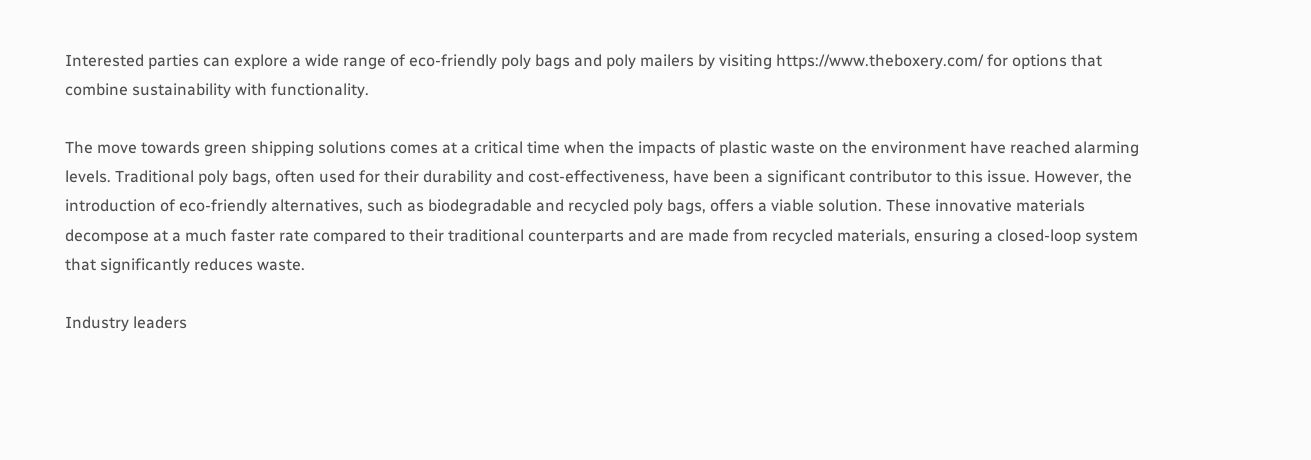Interested parties can explore a wide range of eco-friendly poly bags and poly mailers by visiting https://www.theboxery.com/ for options that combine sustainability with functionality.

The move towards green shipping solutions comes at a critical time when the impacts of plastic waste on the environment have reached alarming levels. Traditional poly bags, often used for their durability and cost-effectiveness, have been a significant contributor to this issue. However, the introduction of eco-friendly alternatives, such as biodegradable and recycled poly bags, offers a viable solution. These innovative materials decompose at a much faster rate compared to their traditional counterparts and are made from recycled materials, ensuring a closed-loop system that significantly reduces waste.

Industry leaders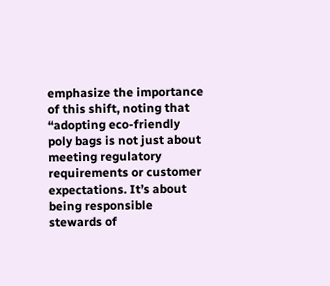emphasize the importance of this shift, noting that “adopting eco-friendly poly bags is not just about meeting regulatory requirements or customer expectations. It’s about being responsible stewards of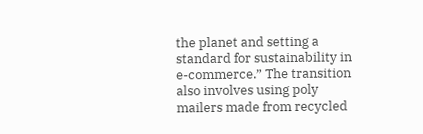the planet and setting a standard for sustainability in e-commerce.” The transition also involves using poly mailers made from recycled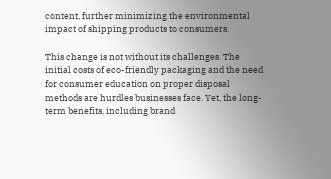content, further minimizing the environmental impact of shipping products to consumers.

This change is not without its challenges. The initial costs of eco-friendly packaging and the need for consumer education on proper disposal methods are hurdles businesses face. Yet, the long-term benefits, including brand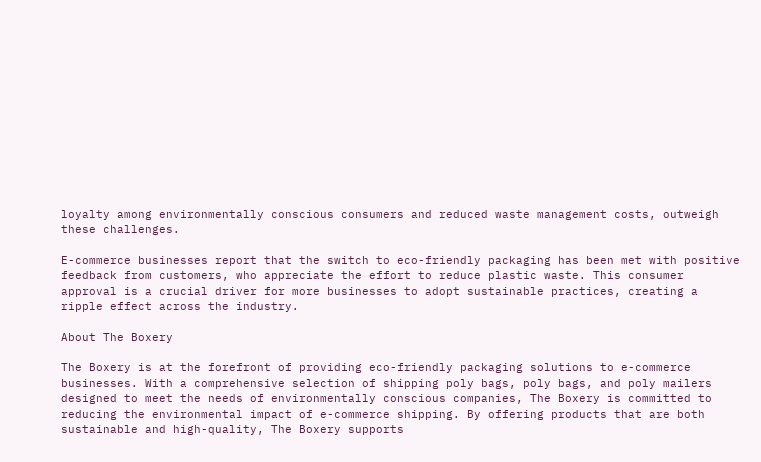loyalty among environmentally conscious consumers and reduced waste management costs, outweigh these challenges.

E-commerce businesses report that the switch to eco-friendly packaging has been met with positive feedback from customers, who appreciate the effort to reduce plastic waste. This consumer approval is a crucial driver for more businesses to adopt sustainable practices, creating a ripple effect across the industry.

About The Boxery

The Boxery is at the forefront of providing eco-friendly packaging solutions to e-commerce businesses. With a comprehensive selection of shipping poly bags, poly bags, and poly mailers designed to meet the needs of environmentally conscious companies, The Boxery is committed to reducing the environmental impact of e-commerce shipping. By offering products that are both sustainable and high-quality, The Boxery supports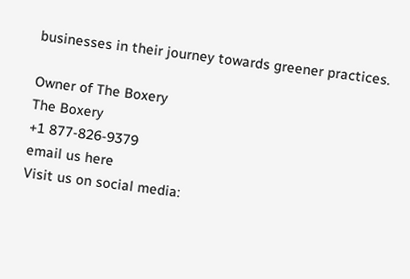businesses in their journey towards greener practices.

Owner of The Boxery
The Boxery
+1 877-826-9379
email us here
Visit us on social media: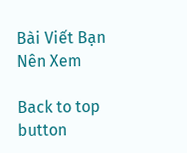Bài Viết Bạn Nên Xem

Back to top button